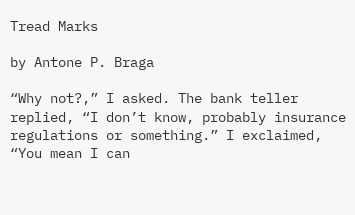Tread Marks

by Antone P. Braga

“Why not?,” I asked. The bank teller replied, “I don’t know, probably insurance regulations or something.” I exclaimed, “You mean I can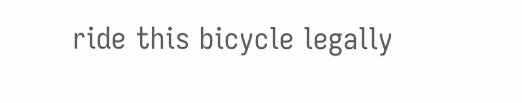ride this bicycle legally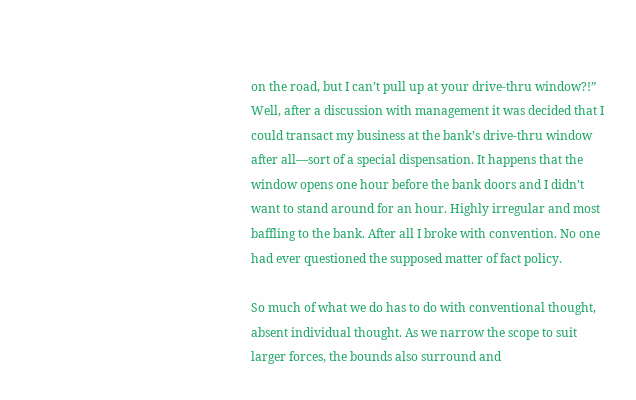on the road, but I can’t pull up at your drive-thru window?!” Well, after a discussion with management it was decided that I could transact my business at the bank’s drive-thru window after all—sort of a special dispensation. It happens that the window opens one hour before the bank doors and I didn’t want to stand around for an hour. Highly irregular and most baffling to the bank. After all I broke with convention. No one had ever questioned the supposed matter of fact policy.

So much of what we do has to do with conventional thought, absent individual thought. As we narrow the scope to suit larger forces, the bounds also surround and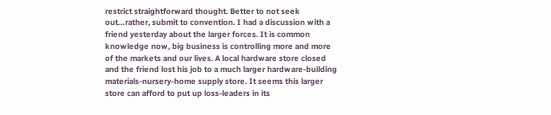restrict straightforward thought. Better to not seek out…rather, submit to convention. I had a discussion with a friend yesterday about the larger forces. It is common knowledge now, big business is controlling more and more of the markets and our lives. A local hardware store closed and the friend lost his job to a much larger hardware-building materials-nursery-home supply store. It seems this larger store can afford to put up loss-leaders in its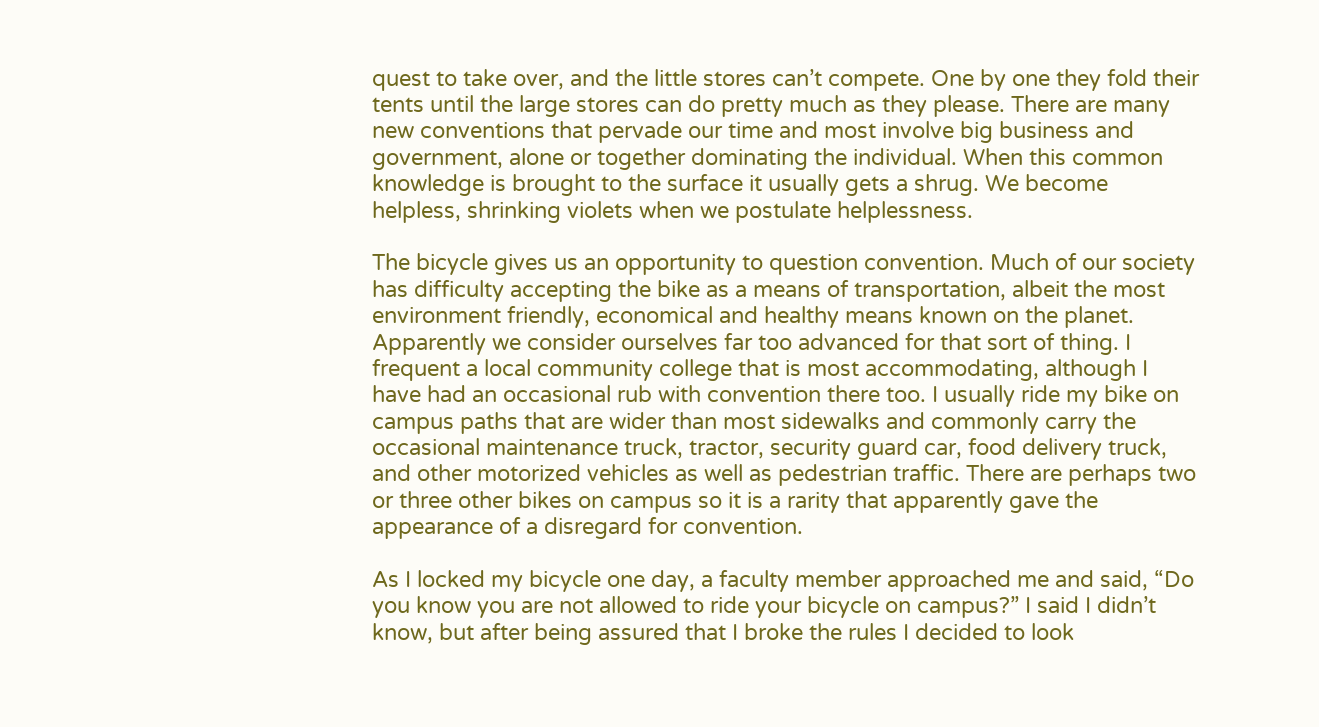quest to take over, and the little stores can’t compete. One by one they fold their tents until the large stores can do pretty much as they please. There are many new conventions that pervade our time and most involve big business and government, alone or together dominating the individual. When this common knowledge is brought to the surface it usually gets a shrug. We become helpless, shrinking violets when we postulate helplessness.

The bicycle gives us an opportunity to question convention. Much of our society has difficulty accepting the bike as a means of transportation, albeit the most environment friendly, economical and healthy means known on the planet. Apparently we consider ourselves far too advanced for that sort of thing. I frequent a local community college that is most accommodating, although I have had an occasional rub with convention there too. I usually ride my bike on campus paths that are wider than most sidewalks and commonly carry the occasional maintenance truck, tractor, security guard car, food delivery truck, and other motorized vehicles as well as pedestrian traffic. There are perhaps two or three other bikes on campus so it is a rarity that apparently gave the appearance of a disregard for convention.

As I locked my bicycle one day, a faculty member approached me and said, “Do you know you are not allowed to ride your bicycle on campus?” I said I didn’t know, but after being assured that I broke the rules I decided to look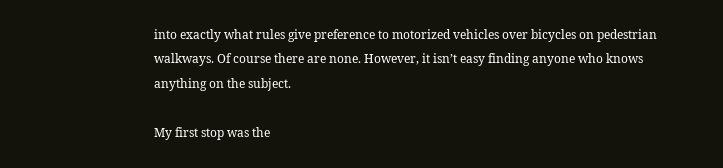into exactly what rules give preference to motorized vehicles over bicycles on pedestrian walkways. Of course there are none. However, it isn’t easy finding anyone who knows anything on the subject.

My first stop was the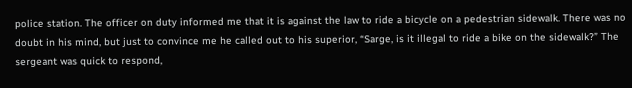police station. The officer on duty informed me that it is against the law to ride a bicycle on a pedestrian sidewalk. There was no doubt in his mind, but just to convince me he called out to his superior, “Sarge, is it illegal to ride a bike on the sidewalk?” The sergeant was quick to respond,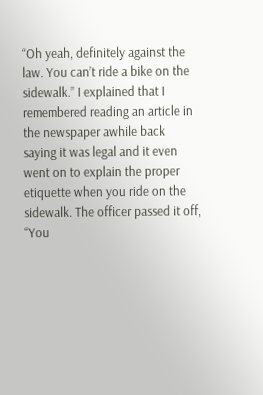“Oh yeah, definitely against the law. You can’t ride a bike on the sidewalk.” I explained that I remembered reading an article in the newspaper awhile back saying it was legal and it even went on to explain the proper etiquette when you ride on the sidewalk. The officer passed it off, “You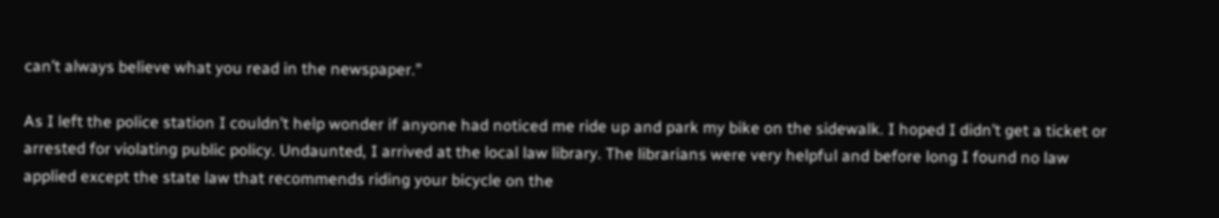can’t always believe what you read in the newspaper.”

As I left the police station I couldn’t help wonder if anyone had noticed me ride up and park my bike on the sidewalk. I hoped I didn’t get a ticket or arrested for violating public policy. Undaunted, I arrived at the local law library. The librarians were very helpful and before long I found no law applied except the state law that recommends riding your bicycle on the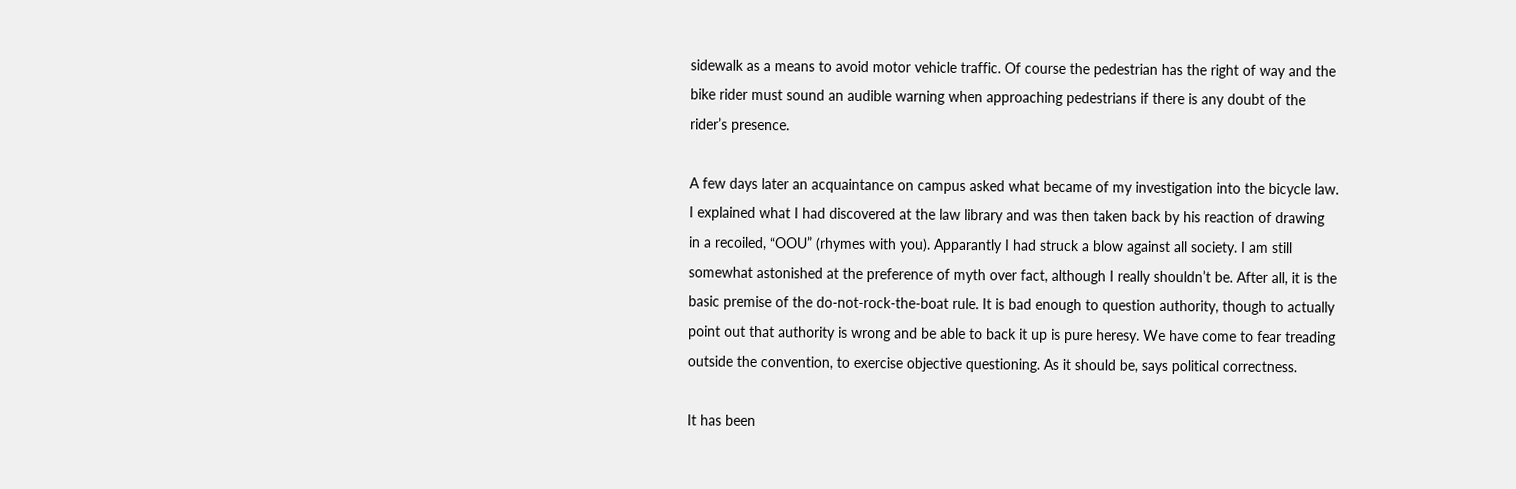sidewalk as a means to avoid motor vehicle traffic. Of course the pedestrian has the right of way and the bike rider must sound an audible warning when approaching pedestrians if there is any doubt of the rider’s presence.

A few days later an acquaintance on campus asked what became of my investigation into the bicycle law. I explained what I had discovered at the law library and was then taken back by his reaction of drawing in a recoiled, “OOU” (rhymes with you). Apparantly I had struck a blow against all society. I am still somewhat astonished at the preference of myth over fact, although I really shouldn’t be. After all, it is the basic premise of the do-not-rock-the-boat rule. It is bad enough to question authority, though to actually point out that authority is wrong and be able to back it up is pure heresy. We have come to fear treading outside the convention, to exercise objective questioning. As it should be, says political correctness.

It has been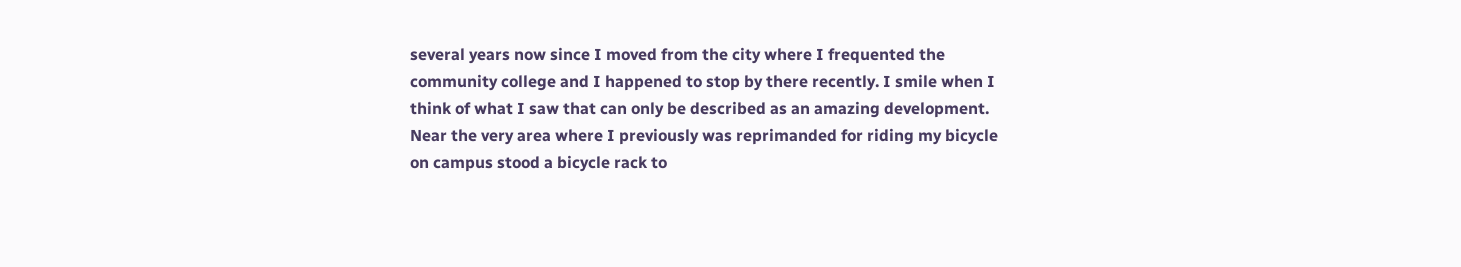several years now since I moved from the city where I frequented the community college and I happened to stop by there recently. I smile when I think of what I saw that can only be described as an amazing development. Near the very area where I previously was reprimanded for riding my bicycle on campus stood a bicycle rack to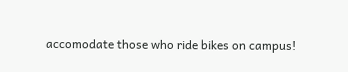accomodate those who ride bikes on campus!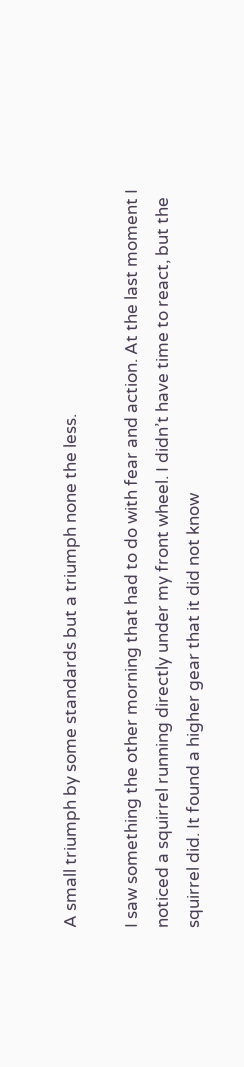A small triumph by some standards but a triumph none the less.

I saw something the other morning that had to do with fear and action. At the last moment I noticed a squirrel running directly under my front wheel. I didn’t have time to react, but the squirrel did. It found a higher gear that it did not know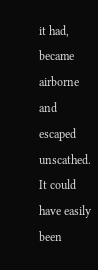it had, became airborne and escaped unscathed. It could have easily been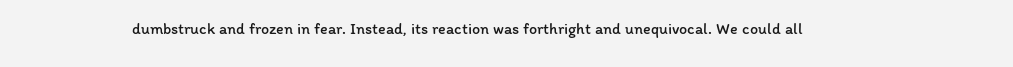dumbstruck and frozen in fear. Instead, its reaction was forthright and unequivocal. We could all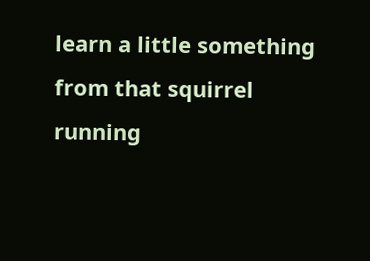learn a little something from that squirrel running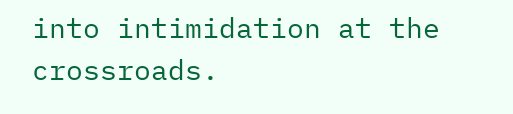into intimidation at the crossroads.